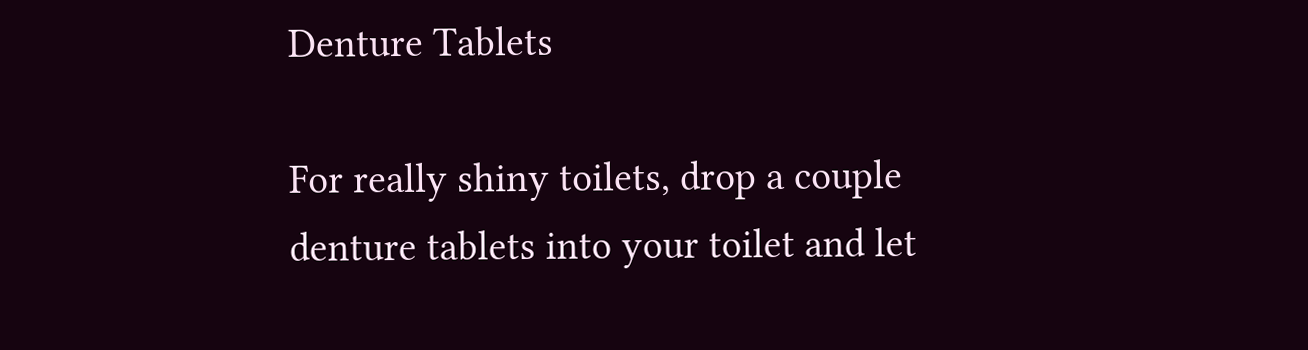Denture Tablets

For really shiny toilets, drop a couple denture tablets into your toilet and let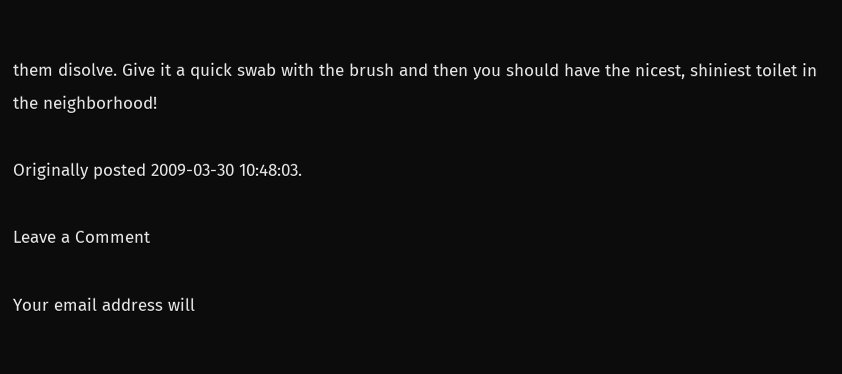them disolve. Give it a quick swab with the brush and then you should have the nicest, shiniest toilet in the neighborhood!

Originally posted 2009-03-30 10:48:03.

Leave a Comment

Your email address will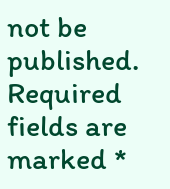not be published. Required fields are marked *